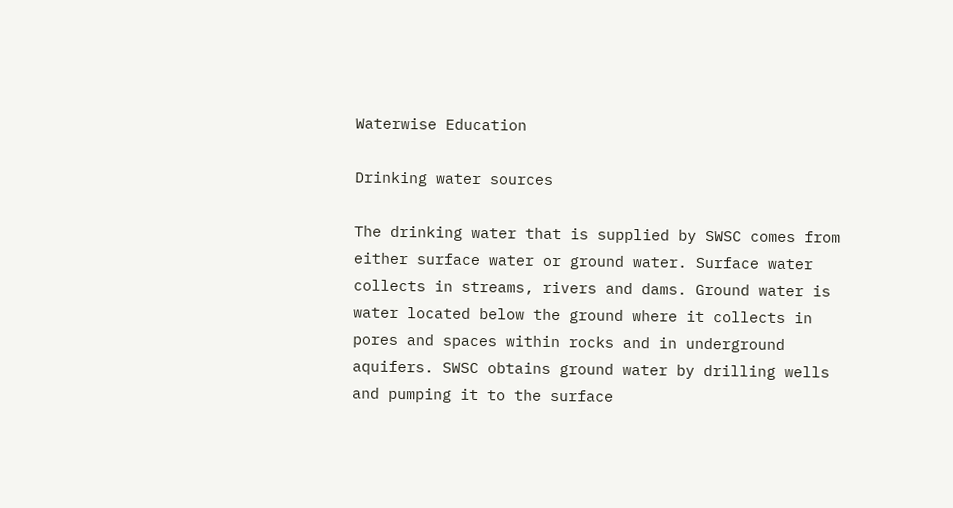Waterwise Education

Drinking water sources

The drinking water that is supplied by SWSC comes from either surface water or ground water. Surface water collects in streams, rivers and dams. Ground water is water located below the ground where it collects in pores and spaces within rocks and in underground aquifers. SWSC obtains ground water by drilling wells and pumping it to the surface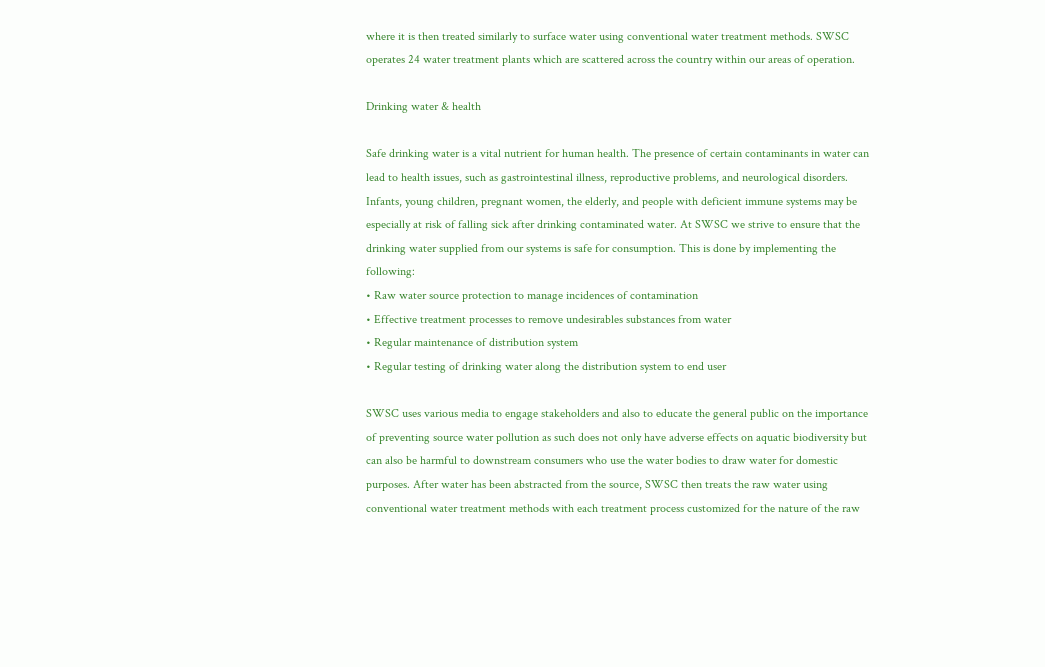where it is then treated similarly to surface water using conventional water treatment methods. SWSC operates 24 water treatment plants which are scattered across the country within our areas of operation.

Drinking water & health

Safe drinking water is a vital nutrient for human health. The presence of certain contaminants in water can lead to health issues, such as gastrointestinal illness, reproductive problems, and neurological disorders. Infants, young children, pregnant women, the elderly, and people with deficient immune systems may be especially at risk of falling sick after drinking contaminated water. At SWSC we strive to ensure that the drinking water supplied from our systems is safe for consumption. This is done by implementing the following:
• Raw water source protection to manage incidences of contamination
• Effective treatment processes to remove undesirables substances from water
• Regular maintenance of distribution system
• Regular testing of drinking water along the distribution system to end user

SWSC uses various media to engage stakeholders and also to educate the general public on the importance of preventing source water pollution as such does not only have adverse effects on aquatic biodiversity but can also be harmful to downstream consumers who use the water bodies to draw water for domestic purposes. After water has been abstracted from the source, SWSC then treats the raw water using conventional water treatment methods with each treatment process customized for the nature of the raw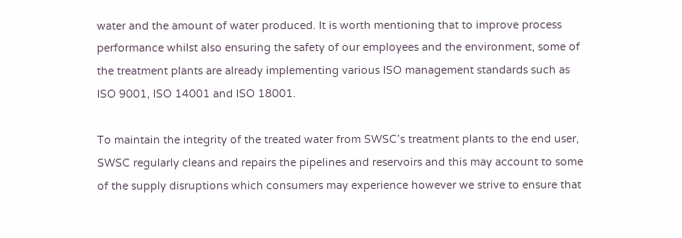water and the amount of water produced. It is worth mentioning that to improve process performance whilst also ensuring the safety of our employees and the environment, some of the treatment plants are already implementing various ISO management standards such as ISO 9001, ISO 14001 and ISO 18001.

To maintain the integrity of the treated water from SWSC’s treatment plants to the end user, SWSC regularly cleans and repairs the pipelines and reservoirs and this may account to some of the supply disruptions which consumers may experience however we strive to ensure that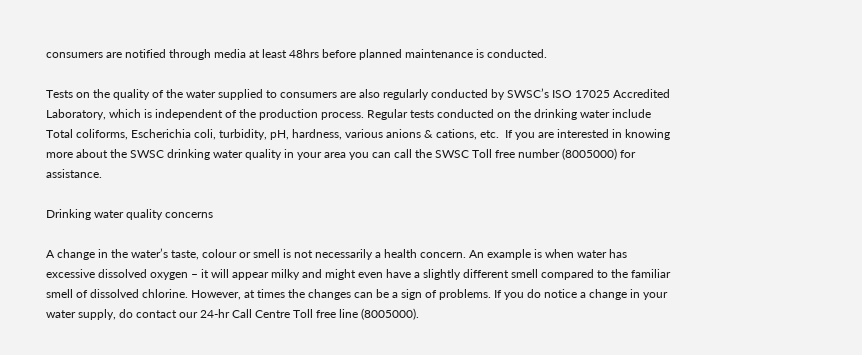consumers are notified through media at least 48hrs before planned maintenance is conducted.

Tests on the quality of the water supplied to consumers are also regularly conducted by SWSC’s ISO 17025 Accredited Laboratory, which is independent of the production process. Regular tests conducted on the drinking water include Total coliforms, Escherichia coli, turbidity, pH, hardness, various anions & cations, etc.  If you are interested in knowing more about the SWSC drinking water quality in your area you can call the SWSC Toll free number (8005000) for assistance.

Drinking water quality concerns

A change in the water’s taste, colour or smell is not necessarily a health concern. An example is when water has excessive dissolved oxygen – it will appear milky and might even have a slightly different smell compared to the familiar smell of dissolved chlorine. However, at times the changes can be a sign of problems. If you do notice a change in your water supply, do contact our 24-hr Call Centre Toll free line (8005000).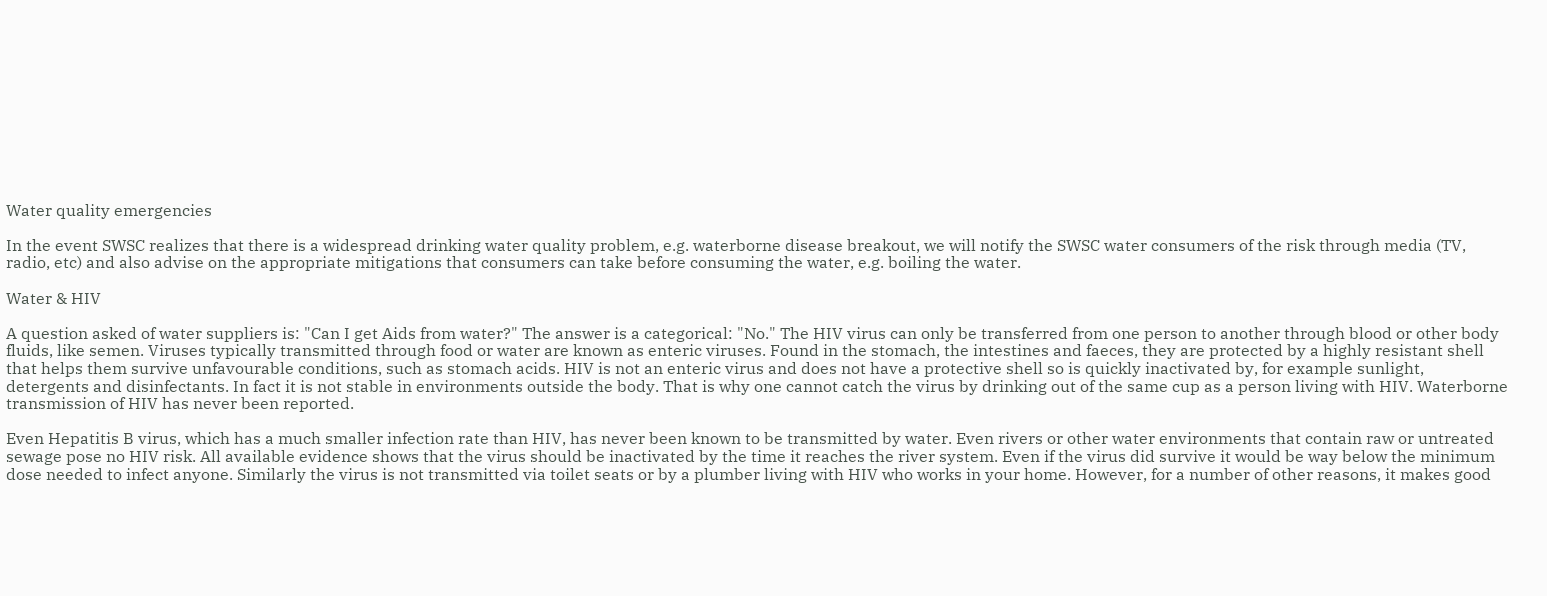Water quality emergencies

In the event SWSC realizes that there is a widespread drinking water quality problem, e.g. waterborne disease breakout, we will notify the SWSC water consumers of the risk through media (TV, radio, etc) and also advise on the appropriate mitigations that consumers can take before consuming the water, e.g. boiling the water.

Water & HIV

A question asked of water suppliers is: "Can I get Aids from water?" The answer is a categorical: "No." The HIV virus can only be transferred from one person to another through blood or other body fluids, like semen. Viruses typically transmitted through food or water are known as enteric viruses. Found in the stomach, the intestines and faeces, they are protected by a highly resistant shell that helps them survive unfavourable conditions, such as stomach acids. HIV is not an enteric virus and does not have a protective shell so is quickly inactivated by, for example sunlight, detergents and disinfectants. In fact it is not stable in environments outside the body. That is why one cannot catch the virus by drinking out of the same cup as a person living with HIV. Waterborne transmission of HIV has never been reported.

Even Hepatitis B virus, which has a much smaller infection rate than HIV, has never been known to be transmitted by water. Even rivers or other water environments that contain raw or untreated sewage pose no HIV risk. All available evidence shows that the virus should be inactivated by the time it reaches the river system. Even if the virus did survive it would be way below the minimum dose needed to infect anyone. Similarly the virus is not transmitted via toilet seats or by a plumber living with HIV who works in your home. However, for a number of other reasons, it makes good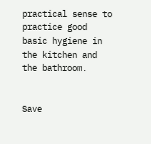practical sense to practice good basic hygiene in the kitchen and the bathroom.


Save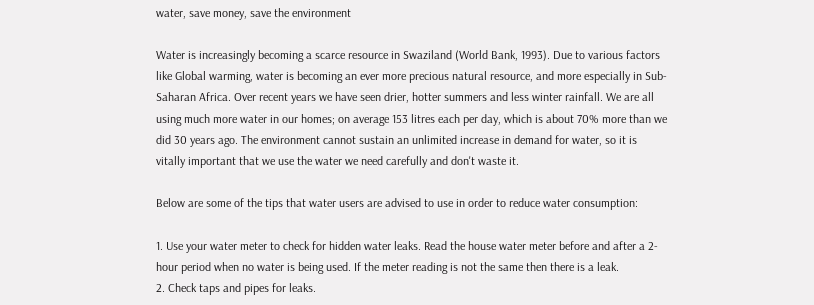water, save money, save the environment

Water is increasingly becoming a scarce resource in Swaziland (World Bank, 1993). Due to various factors like Global warming, water is becoming an ever more precious natural resource, and more especially in Sub-Saharan Africa. Over recent years we have seen drier, hotter summers and less winter rainfall. We are all using much more water in our homes; on average 153 litres each per day, which is about 70% more than we did 30 years ago. The environment cannot sustain an unlimited increase in demand for water, so it is vitally important that we use the water we need carefully and don't waste it.

Below are some of the tips that water users are advised to use in order to reduce water consumption:

1. Use your water meter to check for hidden water leaks. Read the house water meter before and after a 2-hour period when no water is being used. If the meter reading is not the same then there is a leak.
2. Check taps and pipes for leaks.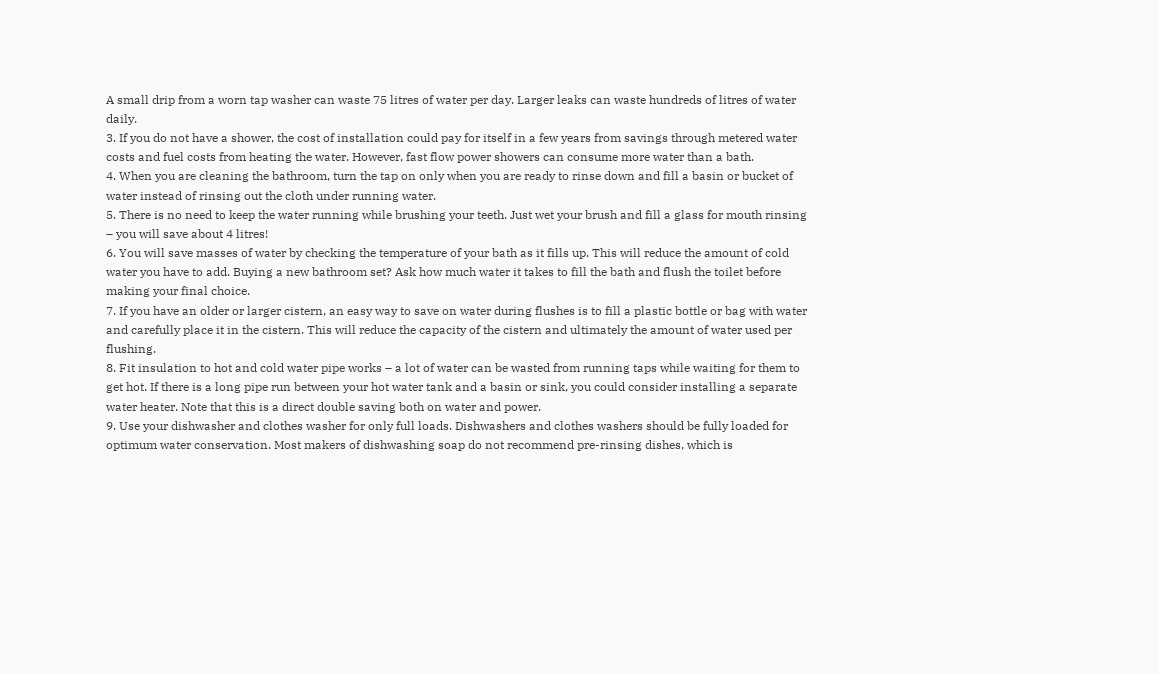A small drip from a worn tap washer can waste 75 litres of water per day. Larger leaks can waste hundreds of litres of water daily.
3. If you do not have a shower, the cost of installation could pay for itself in a few years from savings through metered water costs and fuel costs from heating the water. However, fast flow power showers can consume more water than a bath.
4. When you are cleaning the bathroom, turn the tap on only when you are ready to rinse down and fill a basin or bucket of water instead of rinsing out the cloth under running water.
5. There is no need to keep the water running while brushing your teeth. Just wet your brush and fill a glass for mouth rinsing – you will save about 4 litres!
6. You will save masses of water by checking the temperature of your bath as it fills up. This will reduce the amount of cold water you have to add. Buying a new bathroom set? Ask how much water it takes to fill the bath and flush the toilet before making your final choice.
7. If you have an older or larger cistern, an easy way to save on water during flushes is to fill a plastic bottle or bag with water and carefully place it in the cistern. This will reduce the capacity of the cistern and ultimately the amount of water used per flushing.
8. Fit insulation to hot and cold water pipe works – a lot of water can be wasted from running taps while waiting for them to get hot. If there is a long pipe run between your hot water tank and a basin or sink, you could consider installing a separate water heater. Note that this is a direct double saving both on water and power.
9. Use your dishwasher and clothes washer for only full loads. Dishwashers and clothes washers should be fully loaded for optimum water conservation. Most makers of dishwashing soap do not recommend pre-rinsing dishes, which is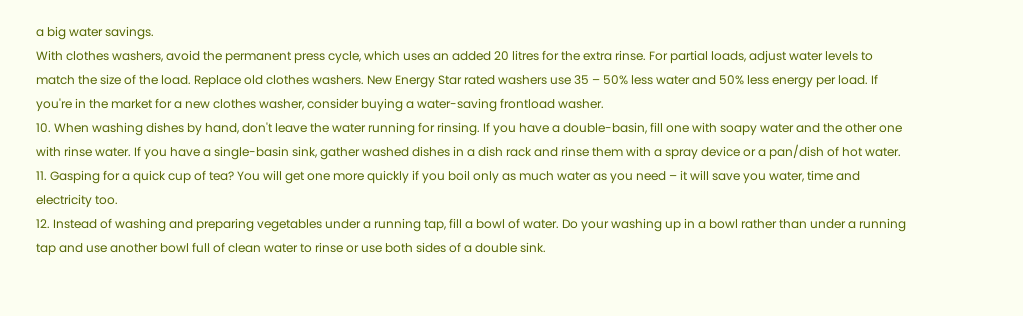a big water savings.
With clothes washers, avoid the permanent press cycle, which uses an added 20 litres for the extra rinse. For partial loads, adjust water levels to match the size of the load. Replace old clothes washers. New Energy Star rated washers use 35 – 50% less water and 50% less energy per load. If you're in the market for a new clothes washer, consider buying a water-saving frontload washer.
10. When washing dishes by hand, don't leave the water running for rinsing. If you have a double-basin, fill one with soapy water and the other one with rinse water. If you have a single-basin sink, gather washed dishes in a dish rack and rinse them with a spray device or a pan/dish of hot water.
11. Gasping for a quick cup of tea? You will get one more quickly if you boil only as much water as you need – it will save you water, time and electricity too.
12. Instead of washing and preparing vegetables under a running tap, fill a bowl of water. Do your washing up in a bowl rather than under a running tap and use another bowl full of clean water to rinse or use both sides of a double sink.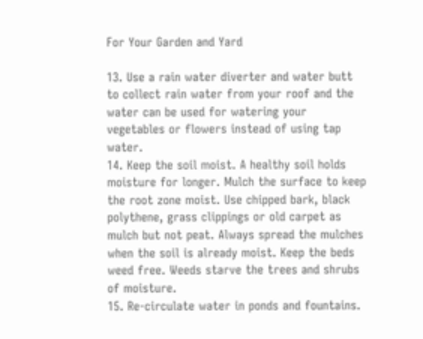For Your Garden and Yard

13. Use a rain water diverter and water butt to collect rain water from your roof and the water can be used for watering your vegetables or flowers instead of using tap water.
14. Keep the soil moist. A healthy soil holds moisture for longer. Mulch the surface to keep the root zone moist. Use chipped bark, black polythene, grass clippings or old carpet as mulch but not peat. Always spread the mulches when the soil is already moist. Keep the beds weed free. Weeds starve the trees and shrubs of moisture.
15. Re-circulate water in ponds and fountains.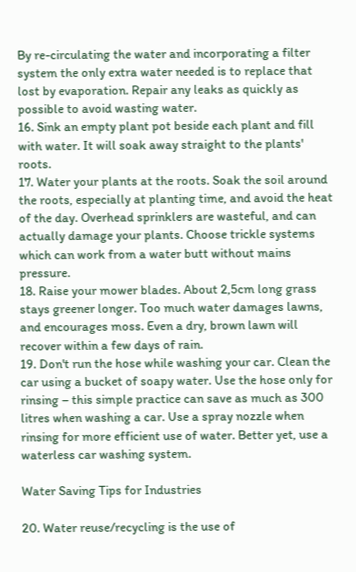By re-circulating the water and incorporating a filter system the only extra water needed is to replace that lost by evaporation. Repair any leaks as quickly as possible to avoid wasting water.
16. Sink an empty plant pot beside each plant and fill with water. It will soak away straight to the plants' roots.
17. Water your plants at the roots. Soak the soil around the roots, especially at planting time, and avoid the heat of the day. Overhead sprinklers are wasteful, and can actually damage your plants. Choose trickle systems which can work from a water butt without mains pressure.
18. Raise your mower blades. About 2,5cm long grass stays greener longer. Too much water damages lawns, and encourages moss. Even a dry, brown lawn will recover within a few days of rain.
19. Don't run the hose while washing your car. Clean the car using a bucket of soapy water. Use the hose only for rinsing – this simple practice can save as much as 300 litres when washing a car. Use a spray nozzle when rinsing for more efficient use of water. Better yet, use a waterless car washing system.

Water Saving Tips for Industries

20. Water reuse/recycling is the use of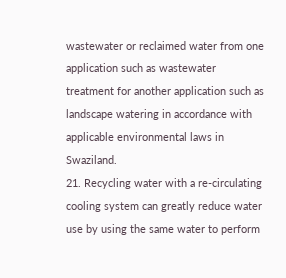wastewater or reclaimed water from one application such as wastewater treatment for another application such as landscape watering in accordance with applicable environmental laws in Swaziland.
21. Recycling water with a re-circulating cooling system can greatly reduce water use by using the same water to perform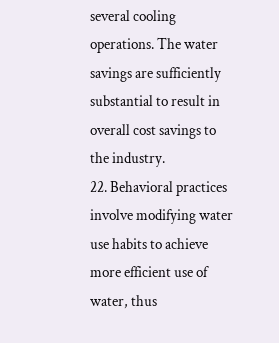several cooling operations. The water savings are sufficiently substantial to result in overall cost savings to the industry.
22. Behavioral practices involve modifying water use habits to achieve more efficient use of water, thus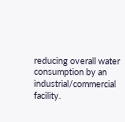reducing overall water consumption by an industrial/commercial facility.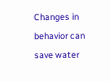Changes in behavior can save water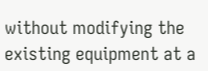without modifying the existing equipment at a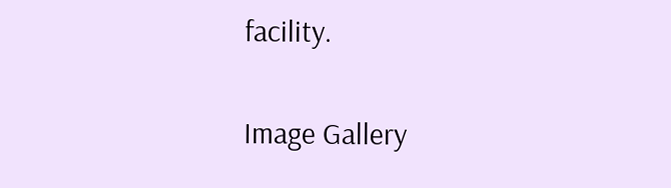facility.

Image Gallery